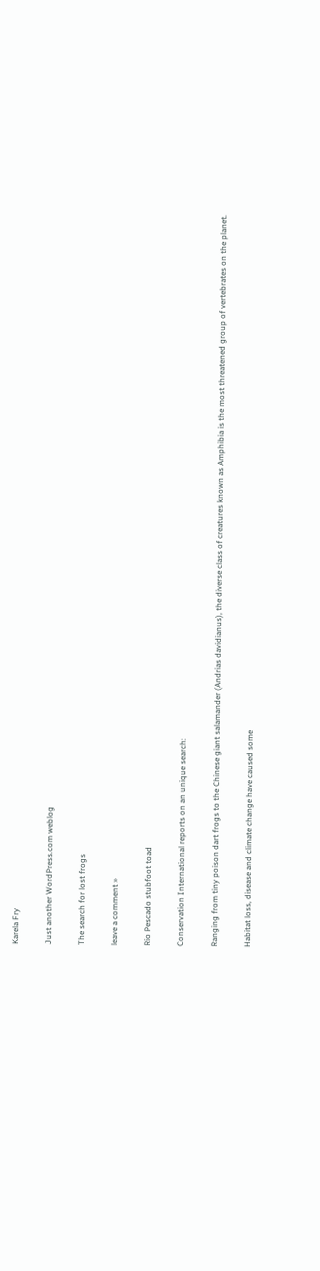Karela Fry

Just another WordPress.com weblog

The search for lost frogs

leave a comment »

Rio Pescado stubfoot toad

Conservation International reports on an unique search:

Ranging from tiny poison dart frogs to the Chinese giant salamander (Andrias davidianus), the diverse class of creatures known as Amphibia is the most threatened group of vertebrates on the planet.

Habitat loss, disease and climate change have caused some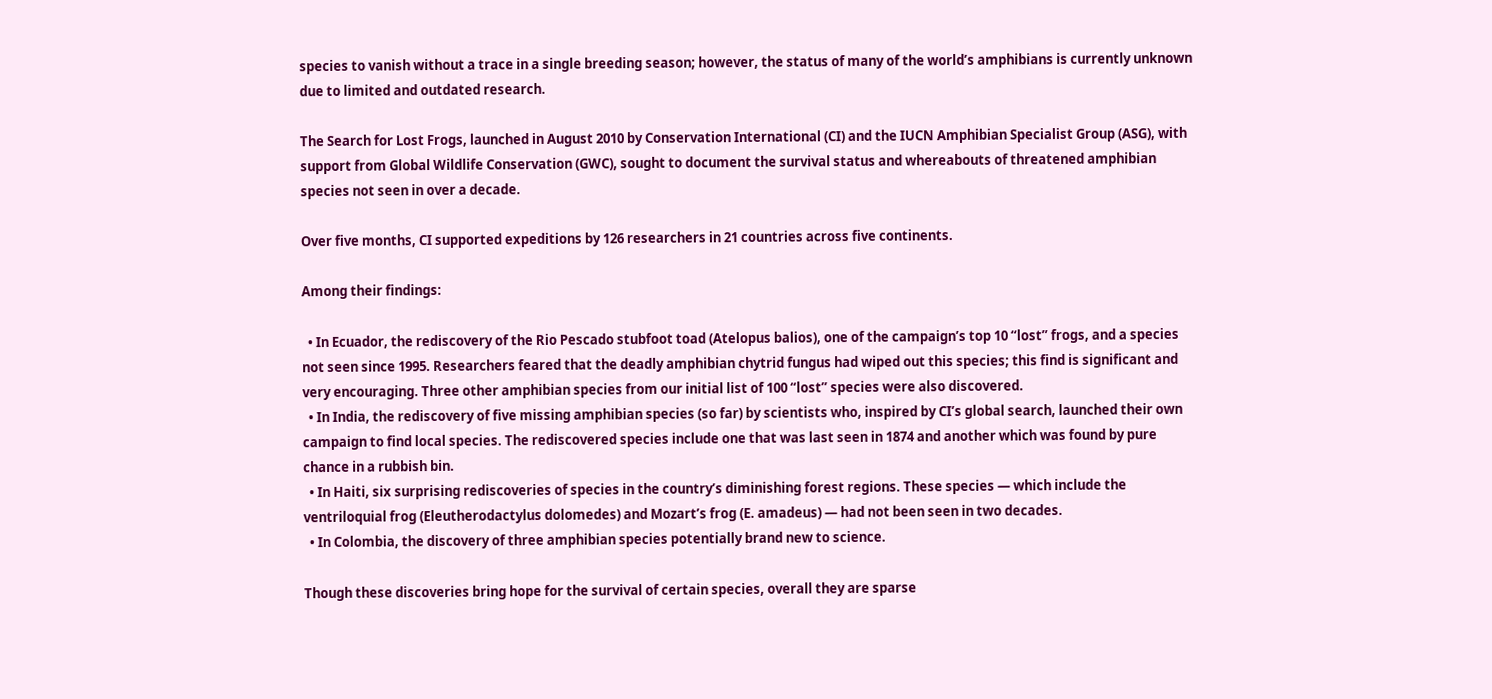species to vanish without a trace in a single breeding season; however, the status of many of the world’s amphibians is currently unknown due to limited and outdated research.

The Search for Lost Frogs, launched in August 2010 by Conservation International (CI) and the IUCN Amphibian Specialist Group (ASG), with support from Global Wildlife Conservation (GWC), sought to document the survival status and whereabouts of threatened amphibian species not seen in over a decade.

Over five months, CI supported expeditions by 126 researchers in 21 countries across five continents.

Among their findings:

  • In Ecuador, the rediscovery of the Rio Pescado stubfoot toad (Atelopus balios), one of the campaign’s top 10 “lost” frogs, and a species not seen since 1995. Researchers feared that the deadly amphibian chytrid fungus had wiped out this species; this find is significant and very encouraging. Three other amphibian species from our initial list of 100 “lost” species were also discovered.
  • In India, the rediscovery of five missing amphibian species (so far) by scientists who, inspired by CI’s global search, launched their own campaign to find local species. The rediscovered species include one that was last seen in 1874 and another which was found by pure chance in a rubbish bin.
  • In Haiti, six surprising rediscoveries of species in the country’s diminishing forest regions. These species — which include the ventriloquial frog (Eleutherodactylus dolomedes) and Mozart’s frog (E. amadeus) — had not been seen in two decades.
  • In Colombia, the discovery of three amphibian species potentially brand new to science.

Though these discoveries bring hope for the survival of certain species, overall they are sparse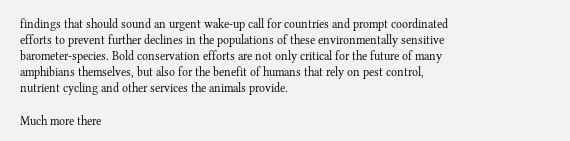findings that should sound an urgent wake-up call for countries and prompt coordinated efforts to prevent further declines in the populations of these environmentally sensitive barometer-species. Bold conservation efforts are not only critical for the future of many amphibians themselves, but also for the benefit of humans that rely on pest control, nutrient cycling and other services the animals provide.

Much more there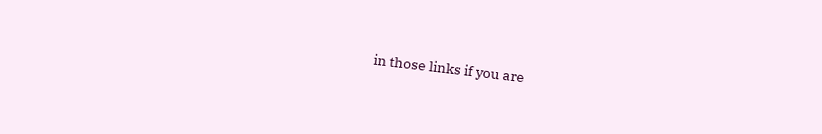in those links if you are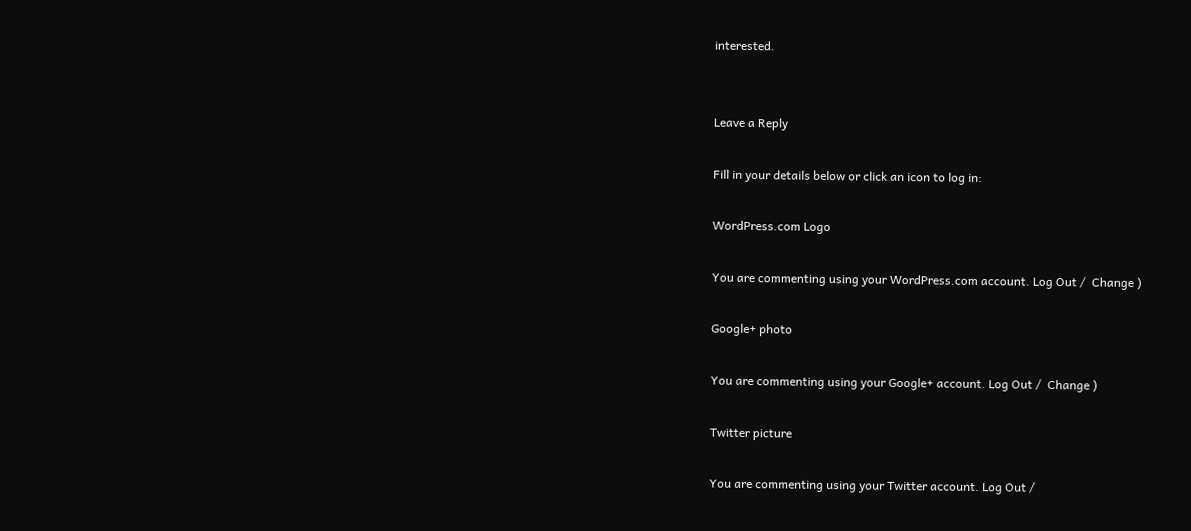interested.


Leave a Reply

Fill in your details below or click an icon to log in:

WordPress.com Logo

You are commenting using your WordPress.com account. Log Out /  Change )

Google+ photo

You are commenting using your Google+ account. Log Out /  Change )

Twitter picture

You are commenting using your Twitter account. Log Out /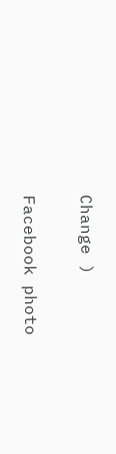Change )

Facebook photo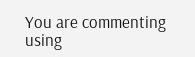You are commenting using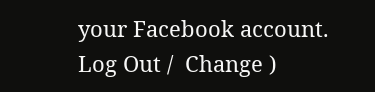your Facebook account. Log Out /  Change )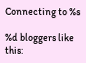Connecting to %s

%d bloggers like this: